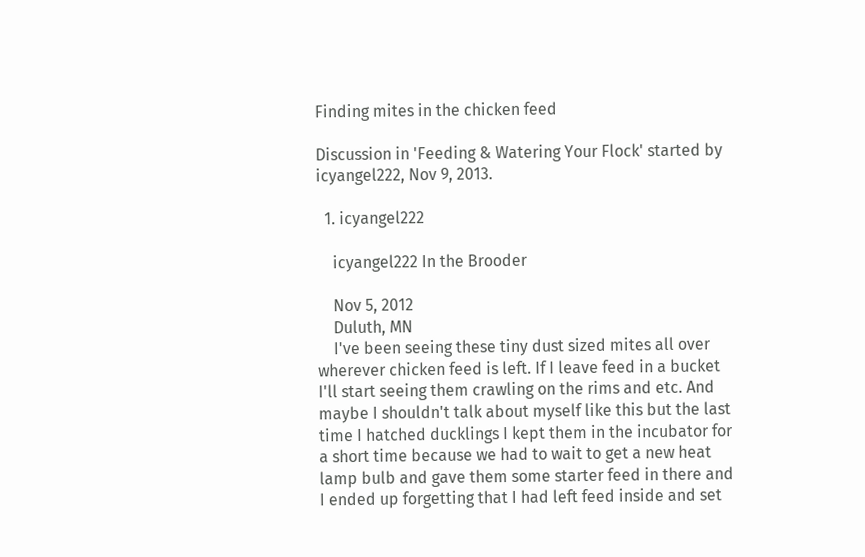Finding mites in the chicken feed

Discussion in 'Feeding & Watering Your Flock' started by icyangel222, Nov 9, 2013.

  1. icyangel222

    icyangel222 In the Brooder

    Nov 5, 2012
    Duluth, MN
    I've been seeing these tiny dust sized mites all over wherever chicken feed is left. If I leave feed in a bucket I'll start seeing them crawling on the rims and etc. And maybe I shouldn't talk about myself like this but the last time I hatched ducklings I kept them in the incubator for a short time because we had to wait to get a new heat lamp bulb and gave them some starter feed in there and I ended up forgetting that I had left feed inside and set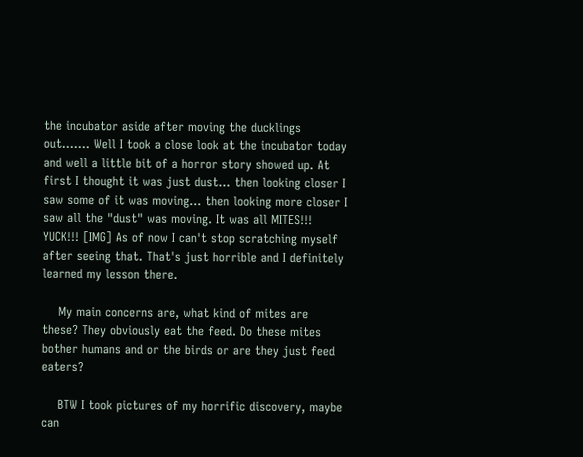the incubator aside after moving the ducklings out....... Well I took a close look at the incubator today and well a little bit of a horror story showed up. At first I thought it was just dust... then looking closer I saw some of it was moving... then looking more closer I saw all the "dust" was moving. It was all MITES!!! YUCK!!! [IMG] As of now I can't stop scratching myself after seeing that. That's just horrible and I definitely learned my lesson there.

    My main concerns are, what kind of mites are these? They obviously eat the feed. Do these mites bother humans and or the birds or are they just feed eaters?

    BTW I took pictures of my horrific discovery, maybe can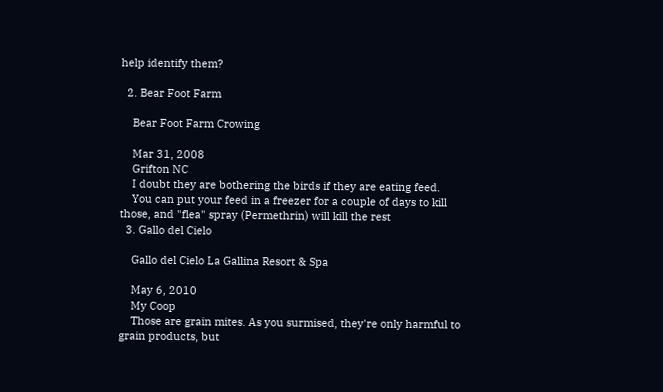help identify them?

  2. Bear Foot Farm

    Bear Foot Farm Crowing

    Mar 31, 2008
    Grifton NC
    I doubt they are bothering the birds if they are eating feed.
    You can put your feed in a freezer for a couple of days to kill those, and "flea" spray (Permethrin) will kill the rest
  3. Gallo del Cielo

    Gallo del Cielo La Gallina Resort & Spa

    May 6, 2010
    My Coop
    Those are grain mites. As you surmised, they're only harmful to grain products, but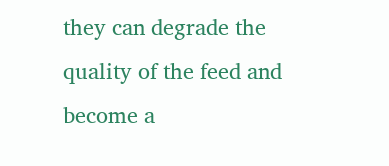they can degrade the quality of the feed and become a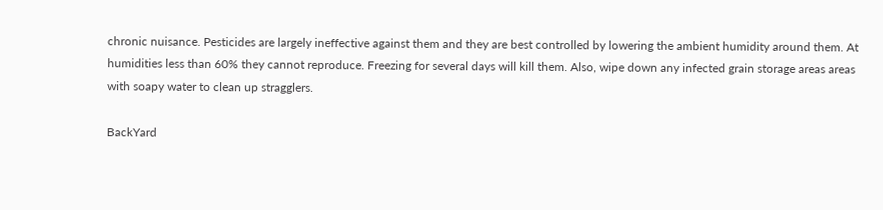chronic nuisance. Pesticides are largely ineffective against them and they are best controlled by lowering the ambient humidity around them. At humidities less than 60% they cannot reproduce. Freezing for several days will kill them. Also, wipe down any infected grain storage areas areas with soapy water to clean up stragglers.

BackYard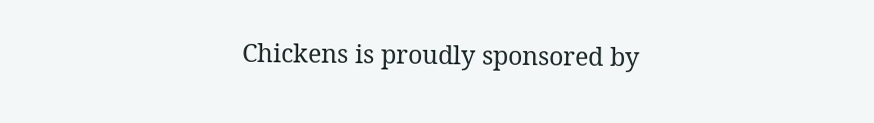Chickens is proudly sponsored by